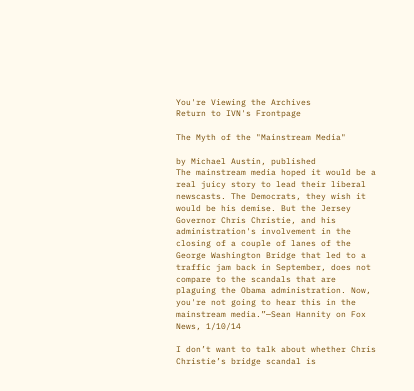You're Viewing the Archives
Return to IVN's Frontpage

The Myth of the "Mainstream Media"

by Michael Austin, published
The mainstream media hoped it would be a real juicy story to lead their liberal newscasts. The Democrats, they wish it would be his demise. But the Jersey Governor Chris Christie, and his administration's involvement in the closing of a couple of lanes of the George Washington Bridge that led to a traffic jam back in September, does not compare to the scandals that are plaguing the Obama administration. Now, you're not going to hear this in the mainstream media.”—Sean Hannity on Fox News, 1/10/14

I don’t want to talk about whether Chris Christie’s bridge scandal is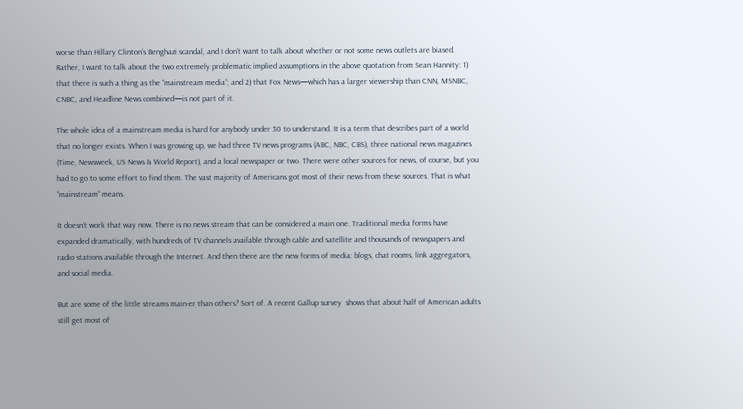worse than Hillary Clinton’s Benghazi scandal, and I don’t want to talk about whether or not some news outlets are biased. Rather, I want to talk about the two extremely problematic implied assumptions in the above quotation from Sean Hannity: 1) that there is such a thing as the “mainstream media”; and 2) that Fox News—which has a larger viewership than CNN, MSNBC, CNBC, and Headline News combined—is not part of it.

The whole idea of a mainstream media is hard for anybody under 30 to understand. It is a term that describes part of a world that no longer exists. When I was growing up, we had three TV news programs (ABC, NBC, CBS), three national news magazines (Time, Newsweek, US News & World Report), and a local newspaper or two. There were other sources for news, of course, but you had to go to some effort to find them. The vast majority of Americans got most of their news from these sources. That is what “mainstream” means.

It doesn’t work that way now. There is no news stream that can be considered a main one. Traditional media forms have expanded dramatically, with hundreds of TV channels available through cable and satellite and thousands of newspapers and radio stations available through the Internet. And then there are the new forms of media: blogs, chat rooms, link aggregators, and social media.

But are some of the little streams main-er than others? Sort of. A recent Gallup survey  shows that about half of American adults still get most of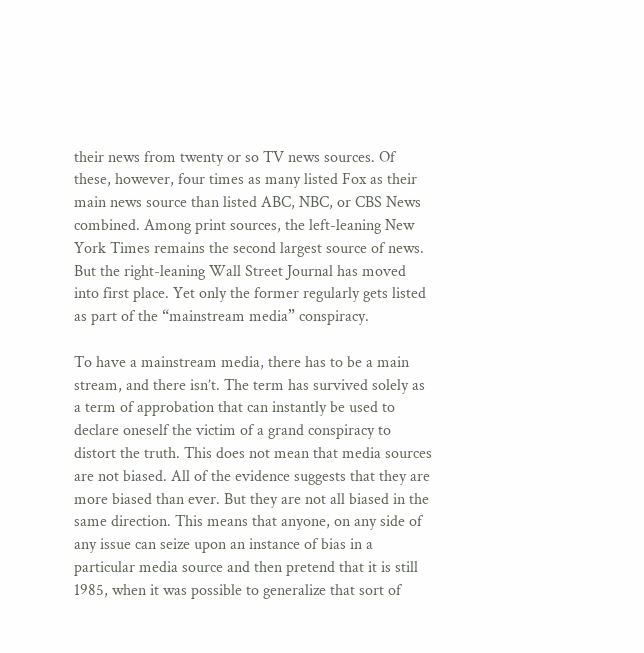their news from twenty or so TV news sources. Of these, however, four times as many listed Fox as their main news source than listed ABC, NBC, or CBS News combined. Among print sources, the left-leaning New York Times remains the second largest source of news. But the right-leaning Wall Street Journal has moved into first place. Yet only the former regularly gets listed as part of the “mainstream media” conspiracy.

To have a mainstream media, there has to be a main stream, and there isn’t. The term has survived solely as a term of approbation that can instantly be used to declare oneself the victim of a grand conspiracy to distort the truth. This does not mean that media sources are not biased. All of the evidence suggests that they are more biased than ever. But they are not all biased in the same direction. This means that anyone, on any side of any issue can seize upon an instance of bias in a particular media source and then pretend that it is still 1985, when it was possible to generalize that sort of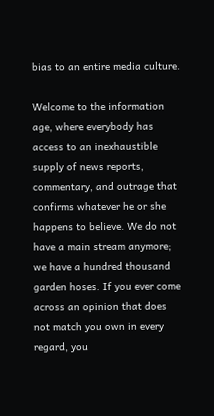bias to an entire media culture.

Welcome to the information age, where everybody has access to an inexhaustible supply of news reports, commentary, and outrage that confirms whatever he or she happens to believe. We do not have a main stream anymore; we have a hundred thousand garden hoses. If you ever come across an opinion that does not match you own in every regard, you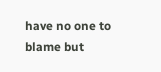have no one to blame but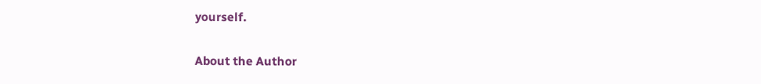yourself.

About the Author